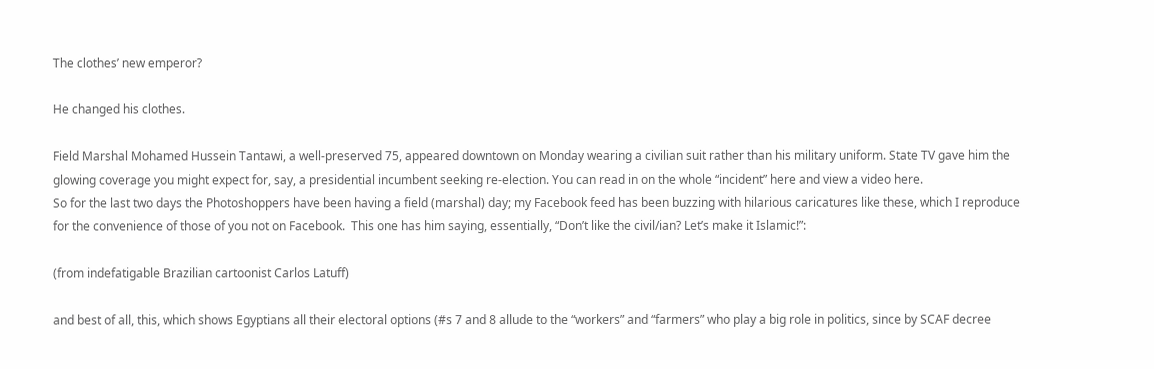The clothes’ new emperor?

He changed his clothes.

Field Marshal Mohamed Hussein Tantawi, a well-preserved 75, appeared downtown on Monday wearing a civilian suit rather than his military uniform. State TV gave him the glowing coverage you might expect for, say, a presidential incumbent seeking re-election. You can read in on the whole “incident” here and view a video here.
So for the last two days the Photoshoppers have been having a field (marshal) day; my Facebook feed has been buzzing with hilarious caricatures like these, which I reproduce for the convenience of those of you not on Facebook.  This one has him saying, essentially, “Don’t like the civil/ian? Let’s make it Islamic!”:

(from indefatigable Brazilian cartoonist Carlos Latuff)

and best of all, this, which shows Egyptians all their electoral options (#s 7 and 8 allude to the “workers” and “farmers” who play a big role in politics, since by SCAF decree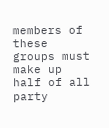members of these groups must make up half of all party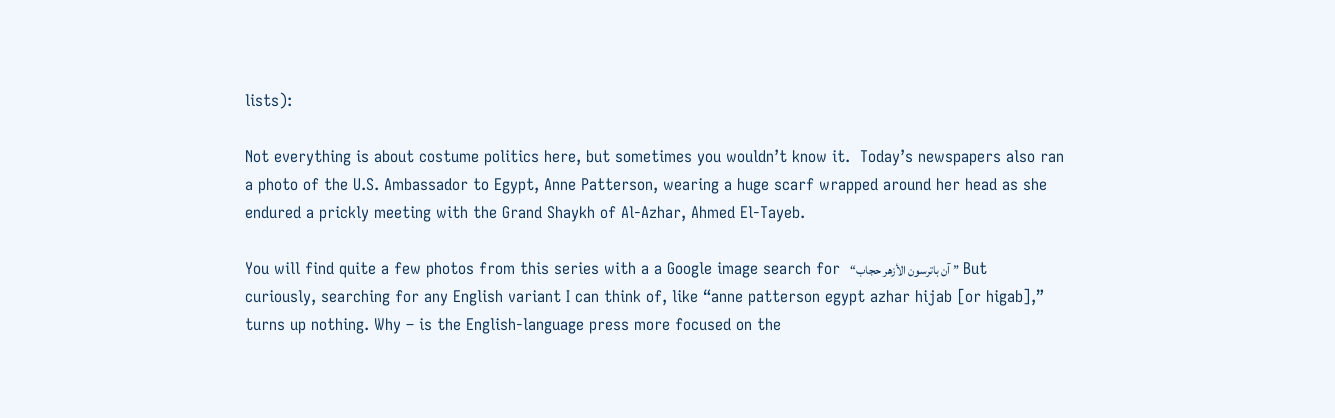lists):

Not everything is about costume politics here, but sometimes you wouldn’t know it.  Today’s newspapers also ran a photo of the U.S. Ambassador to Egypt, Anne Patterson, wearing a huge scarf wrapped around her head as she endured a prickly meeting with the Grand Shaykh of Al-Azhar, Ahmed El-Tayeb.

You will find quite a few photos from this series with a a Google image search for  “آن باترسون الأزهر حجاب ”  But curiously, searching for any English variant I can think of, like “anne patterson egypt azhar hijab [or higab],” turns up nothing. Why – is the English-language press more focused on the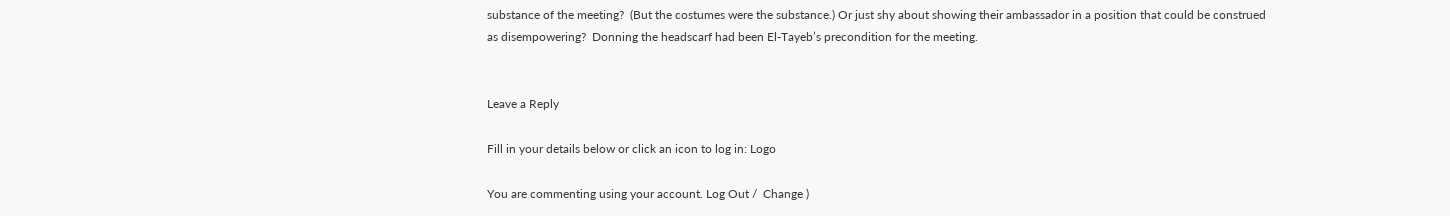substance of the meeting?  (But the costumes were the substance.) Or just shy about showing their ambassador in a position that could be construed as disempowering?  Donning the headscarf had been El-Tayeb’s precondition for the meeting.


Leave a Reply

Fill in your details below or click an icon to log in: Logo

You are commenting using your account. Log Out /  Change )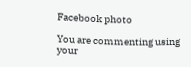Facebook photo

You are commenting using your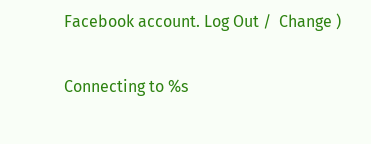Facebook account. Log Out /  Change )

Connecting to %s